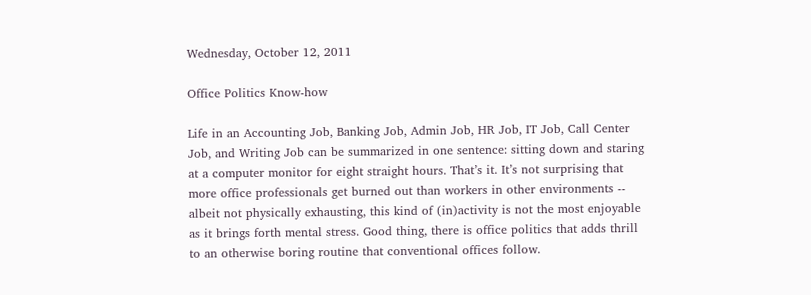Wednesday, October 12, 2011

Office Politics Know-how

Life in an Accounting Job, Banking Job, Admin Job, HR Job, IT Job, Call Center Job, and Writing Job can be summarized in one sentence: sitting down and staring at a computer monitor for eight straight hours. That’s it. It’s not surprising that more office professionals get burned out than workers in other environments -- albeit not physically exhausting, this kind of (in)activity is not the most enjoyable as it brings forth mental stress. Good thing, there is office politics that adds thrill to an otherwise boring routine that conventional offices follow.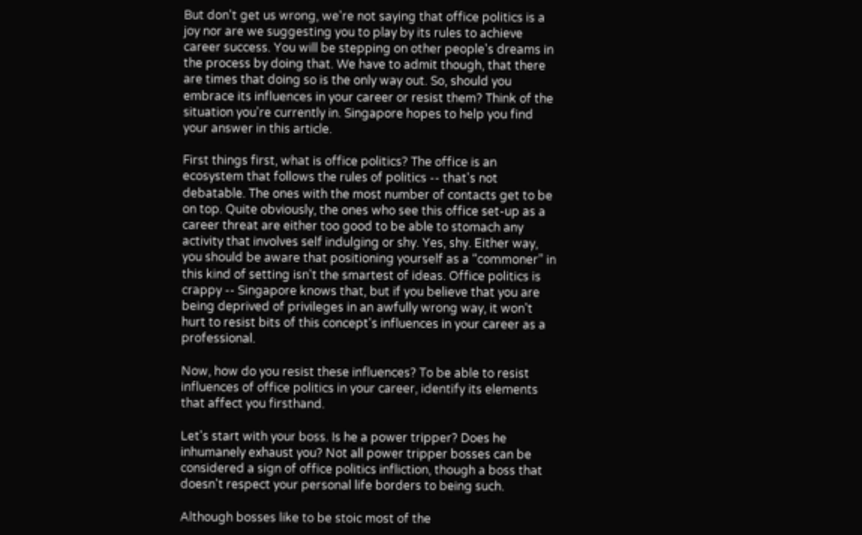But don't get us wrong, we're not saying that office politics is a joy nor are we suggesting you to play by its rules to achieve career success. You will be stepping on other people's dreams in the process by doing that. We have to admit though, that there are times that doing so is the only way out. So, should you embrace its influences in your career or resist them? Think of the situation you're currently in. Singapore hopes to help you find your answer in this article.

First things first, what is office politics? The office is an ecosystem that follows the rules of politics -- that's not debatable. The ones with the most number of contacts get to be on top. Quite obviously, the ones who see this office set-up as a career threat are either too good to be able to stomach any activity that involves self indulging or shy. Yes, shy. Either way, you should be aware that positioning yourself as a “commoner” in this kind of setting isn't the smartest of ideas. Office politics is crappy -- Singapore knows that, but if you believe that you are being deprived of privileges in an awfully wrong way, it won't hurt to resist bits of this concept's influences in your career as a professional.

Now, how do you resist these influences? To be able to resist influences of office politics in your career, identify its elements that affect you firsthand.

Let's start with your boss. Is he a power tripper? Does he inhumanely exhaust you? Not all power tripper bosses can be considered a sign of office politics infliction, though a boss that doesn't respect your personal life borders to being such.

Although bosses like to be stoic most of the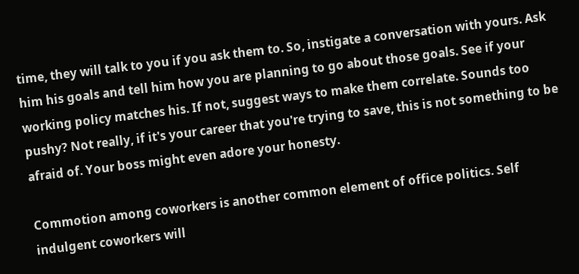time, they will talk to you if you ask them to. So, instigate a conversation with yours. Ask him his goals and tell him how you are planning to go about those goals. See if your working policy matches his. If not, suggest ways to make them correlate. Sounds too pushy? Not really, if it's your career that you're trying to save, this is not something to be afraid of. Your boss might even adore your honesty.

Commotion among coworkers is another common element of office politics. Self indulgent coworkers will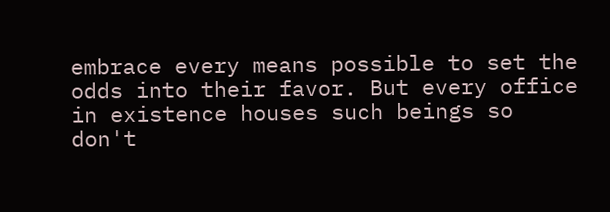embrace every means possible to set the odds into their favor. But every office in existence houses such beings so don't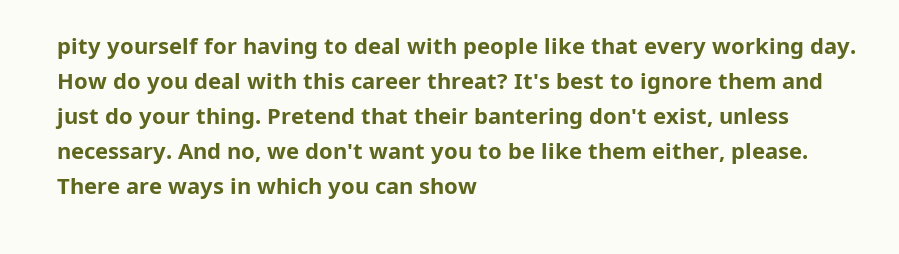pity yourself for having to deal with people like that every working day. How do you deal with this career threat? It's best to ignore them and just do your thing. Pretend that their bantering don't exist, unless necessary. And no, we don't want you to be like them either, please. There are ways in which you can show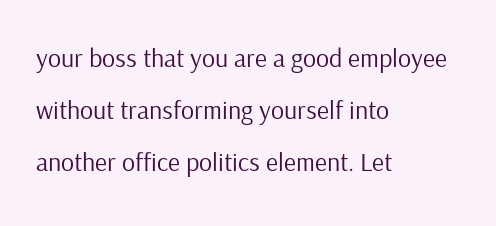your boss that you are a good employee without transforming yourself into another office politics element. Let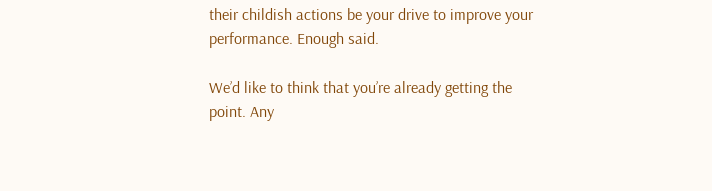their childish actions be your drive to improve your performance. Enough said.

We’d like to think that you’re already getting the point. Any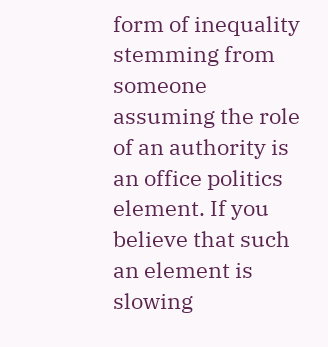form of inequality stemming from someone assuming the role of an authority is an office politics element. If you believe that such an element is slowing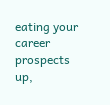eating your career prospects up,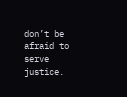don’t be afraid to serve justice.